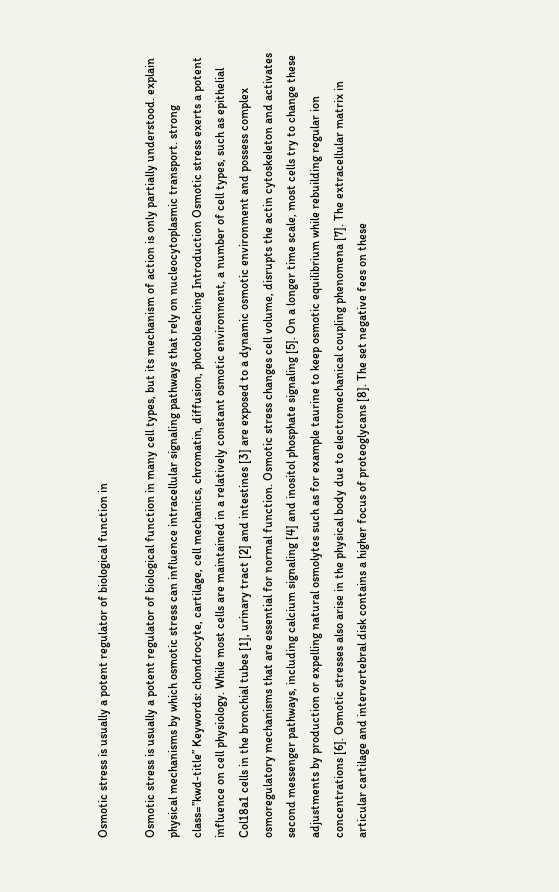Osmotic stress is usually a potent regulator of biological function in

Osmotic stress is usually a potent regulator of biological function in many cell types, but its mechanism of action is only partially understood. explain physical mechanisms by which osmotic stress can influence intracellular signaling pathways that rely on nucleocytoplasmic transport. strong class=”kwd-title” Keywords: chondrocyte, cartilage, cell mechanics, chromatin, diffusion, photobleaching Introduction Osmotic stress exerts a potent influence on cell physiology. While most cells are maintained in a relatively constant osmotic environment, a number of cell types, such as epithelial Col18a1 cells in the bronchial tubes [1], urinary tract [2] and intestines [3] are exposed to a dynamic osmotic environment and possess complex osmoregulatory mechanisms that are essential for normal function. Osmotic stress changes cell volume, disrupts the actin cytoskeleton and activates second messenger pathways, including calcium signaling [4] and inositol phosphate signaling [5]. On a longer time scale, most cells try to change these adjustments by production or expelling natural osmolytes such as for example taurine to keep osmotic equilibrium while rebuilding regular ion concentrations [6]. Osmotic stresses also arise in the physical body due to electromechanical coupling phenomena [7]. The extracellular matrix in articular cartilage and intervertebral disk contains a higher focus of proteoglycans [8]. The set negative fees on these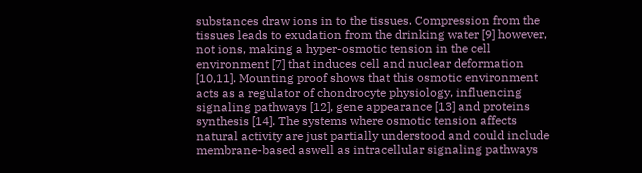substances draw ions in to the tissues. Compression from the tissues leads to exudation from the drinking water [9] however, not ions, making a hyper-osmotic tension in the cell environment [7] that induces cell and nuclear deformation [10,11]. Mounting proof shows that this osmotic environment acts as a regulator of chondrocyte physiology, influencing signaling pathways [12], gene appearance [13] and proteins synthesis [14]. The systems where osmotic tension affects natural activity are just partially understood and could include membrane-based aswell as intracellular signaling pathways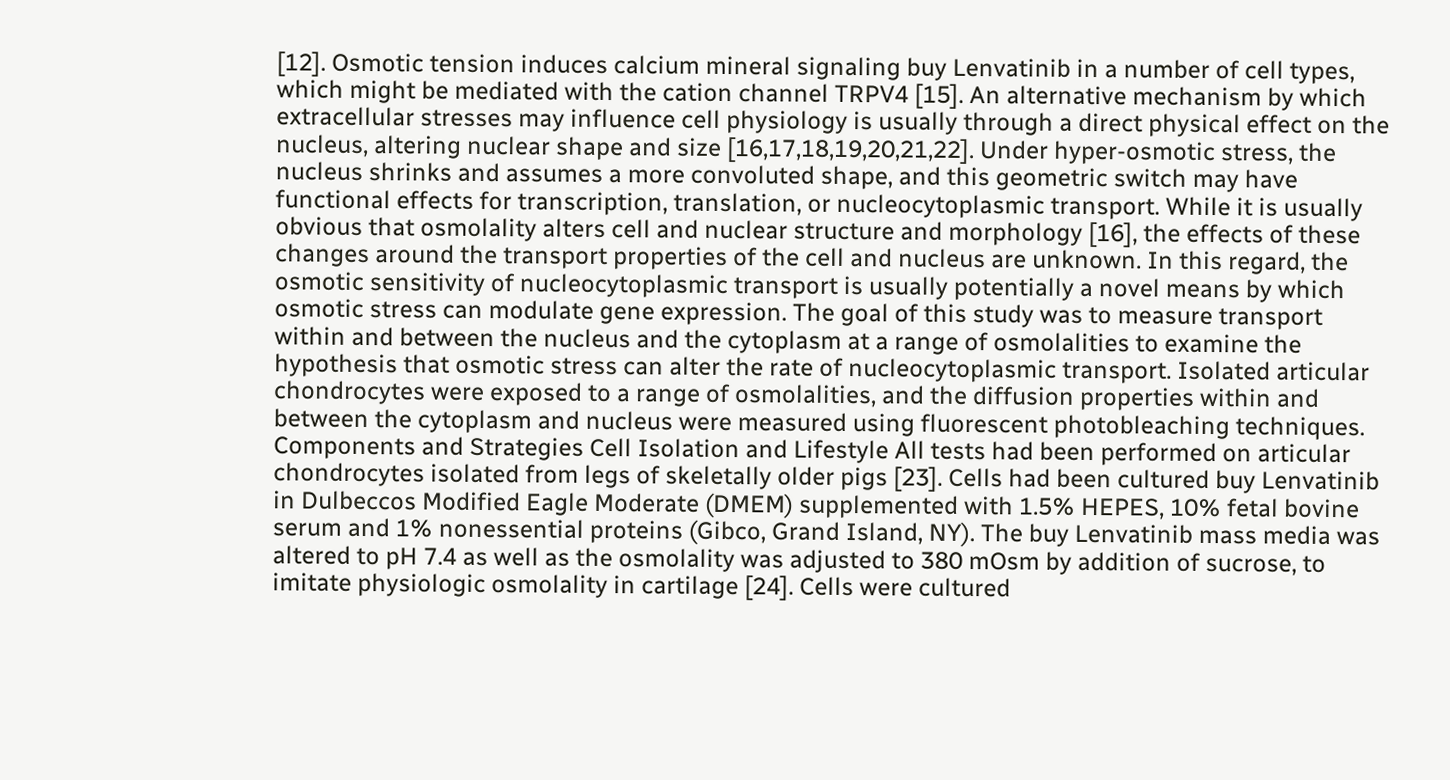[12]. Osmotic tension induces calcium mineral signaling buy Lenvatinib in a number of cell types, which might be mediated with the cation channel TRPV4 [15]. An alternative mechanism by which extracellular stresses may influence cell physiology is usually through a direct physical effect on the nucleus, altering nuclear shape and size [16,17,18,19,20,21,22]. Under hyper-osmotic stress, the nucleus shrinks and assumes a more convoluted shape, and this geometric switch may have functional effects for transcription, translation, or nucleocytoplasmic transport. While it is usually obvious that osmolality alters cell and nuclear structure and morphology [16], the effects of these changes around the transport properties of the cell and nucleus are unknown. In this regard, the osmotic sensitivity of nucleocytoplasmic transport is usually potentially a novel means by which osmotic stress can modulate gene expression. The goal of this study was to measure transport within and between the nucleus and the cytoplasm at a range of osmolalities to examine the hypothesis that osmotic stress can alter the rate of nucleocytoplasmic transport. Isolated articular chondrocytes were exposed to a range of osmolalities, and the diffusion properties within and between the cytoplasm and nucleus were measured using fluorescent photobleaching techniques. Components and Strategies Cell Isolation and Lifestyle All tests had been performed on articular chondrocytes isolated from legs of skeletally older pigs [23]. Cells had been cultured buy Lenvatinib in Dulbeccos Modified Eagle Moderate (DMEM) supplemented with 1.5% HEPES, 10% fetal bovine serum and 1% nonessential proteins (Gibco, Grand Island, NY). The buy Lenvatinib mass media was altered to pH 7.4 as well as the osmolality was adjusted to 380 mOsm by addition of sucrose, to imitate physiologic osmolality in cartilage [24]. Cells were cultured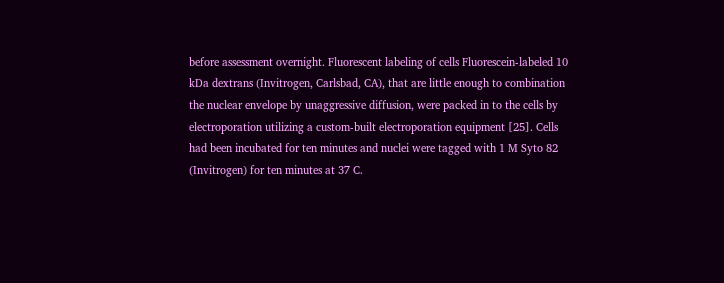before assessment overnight. Fluorescent labeling of cells Fluorescein-labeled 10 kDa dextrans (Invitrogen, Carlsbad, CA), that are little enough to combination the nuclear envelope by unaggressive diffusion, were packed in to the cells by electroporation utilizing a custom-built electroporation equipment [25]. Cells had been incubated for ten minutes and nuclei were tagged with 1 M Syto 82 (Invitrogen) for ten minutes at 37 C.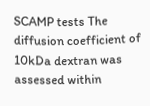SCAMP tests The diffusion coefficient of 10kDa dextran was assessed within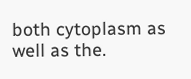both cytoplasm as well as the.